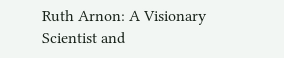Ruth Arnon: A Visionary Scientist and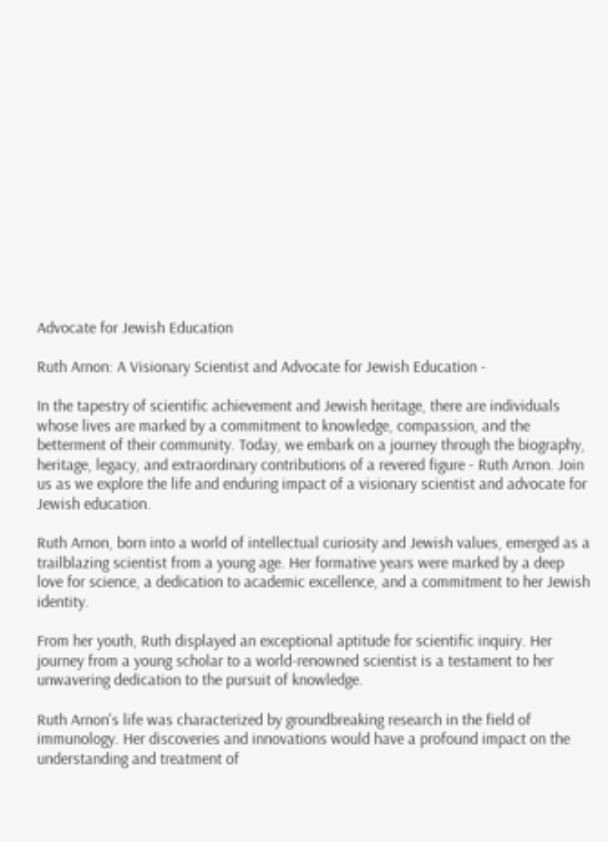Advocate for Jewish Education

Ruth Arnon: A Visionary Scientist and Advocate for Jewish Education -

In the tapestry of scientific achievement and Jewish heritage, there are individuals whose lives are marked by a commitment to knowledge, compassion, and the betterment of their community. Today, we embark on a journey through the biography, heritage, legacy, and extraordinary contributions of a revered figure - Ruth Arnon. Join us as we explore the life and enduring impact of a visionary scientist and advocate for Jewish education.

Ruth Arnon, born into a world of intellectual curiosity and Jewish values, emerged as a trailblazing scientist from a young age. Her formative years were marked by a deep love for science, a dedication to academic excellence, and a commitment to her Jewish identity.

From her youth, Ruth displayed an exceptional aptitude for scientific inquiry. Her journey from a young scholar to a world-renowned scientist is a testament to her unwavering dedication to the pursuit of knowledge.

Ruth Arnon's life was characterized by groundbreaking research in the field of immunology. Her discoveries and innovations would have a profound impact on the understanding and treatment of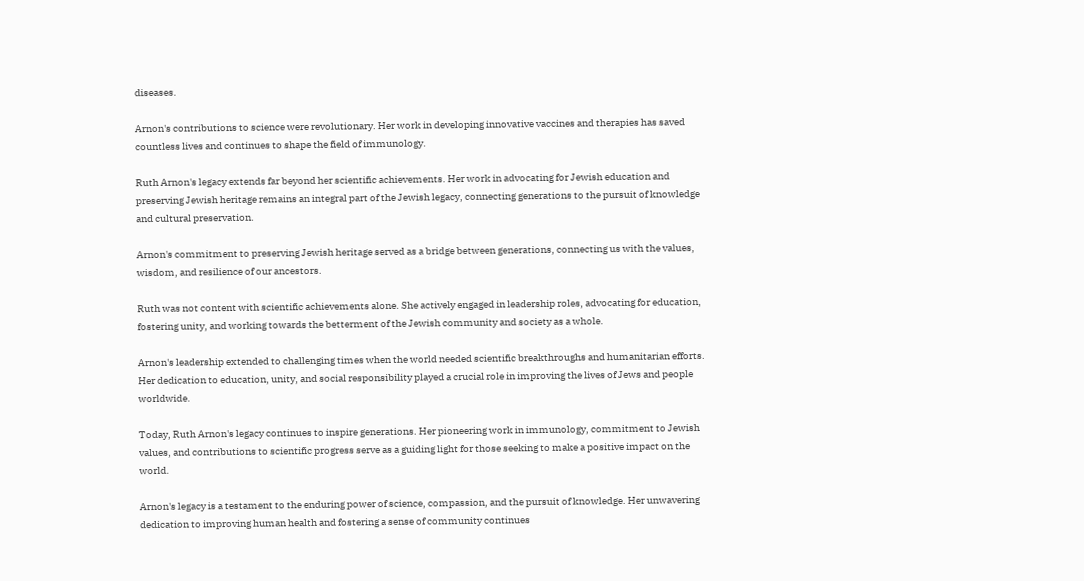diseases.

Arnon's contributions to science were revolutionary. Her work in developing innovative vaccines and therapies has saved countless lives and continues to shape the field of immunology.

Ruth Arnon's legacy extends far beyond her scientific achievements. Her work in advocating for Jewish education and preserving Jewish heritage remains an integral part of the Jewish legacy, connecting generations to the pursuit of knowledge and cultural preservation.

Arnon's commitment to preserving Jewish heritage served as a bridge between generations, connecting us with the values, wisdom, and resilience of our ancestors.

Ruth was not content with scientific achievements alone. She actively engaged in leadership roles, advocating for education, fostering unity, and working towards the betterment of the Jewish community and society as a whole.

Arnon's leadership extended to challenging times when the world needed scientific breakthroughs and humanitarian efforts. Her dedication to education, unity, and social responsibility played a crucial role in improving the lives of Jews and people worldwide.

Today, Ruth Arnon's legacy continues to inspire generations. Her pioneering work in immunology, commitment to Jewish values, and contributions to scientific progress serve as a guiding light for those seeking to make a positive impact on the world.

Arnon's legacy is a testament to the enduring power of science, compassion, and the pursuit of knowledge. Her unwavering dedication to improving human health and fostering a sense of community continues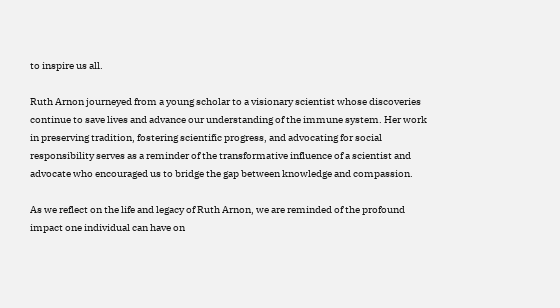to inspire us all.

Ruth Arnon journeyed from a young scholar to a visionary scientist whose discoveries continue to save lives and advance our understanding of the immune system. Her work in preserving tradition, fostering scientific progress, and advocating for social responsibility serves as a reminder of the transformative influence of a scientist and advocate who encouraged us to bridge the gap between knowledge and compassion.

As we reflect on the life and legacy of Ruth Arnon, we are reminded of the profound impact one individual can have on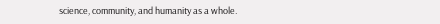science, community, and humanity as a whole.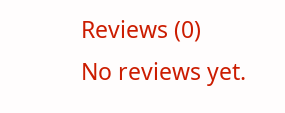Reviews (0)
No reviews yet.